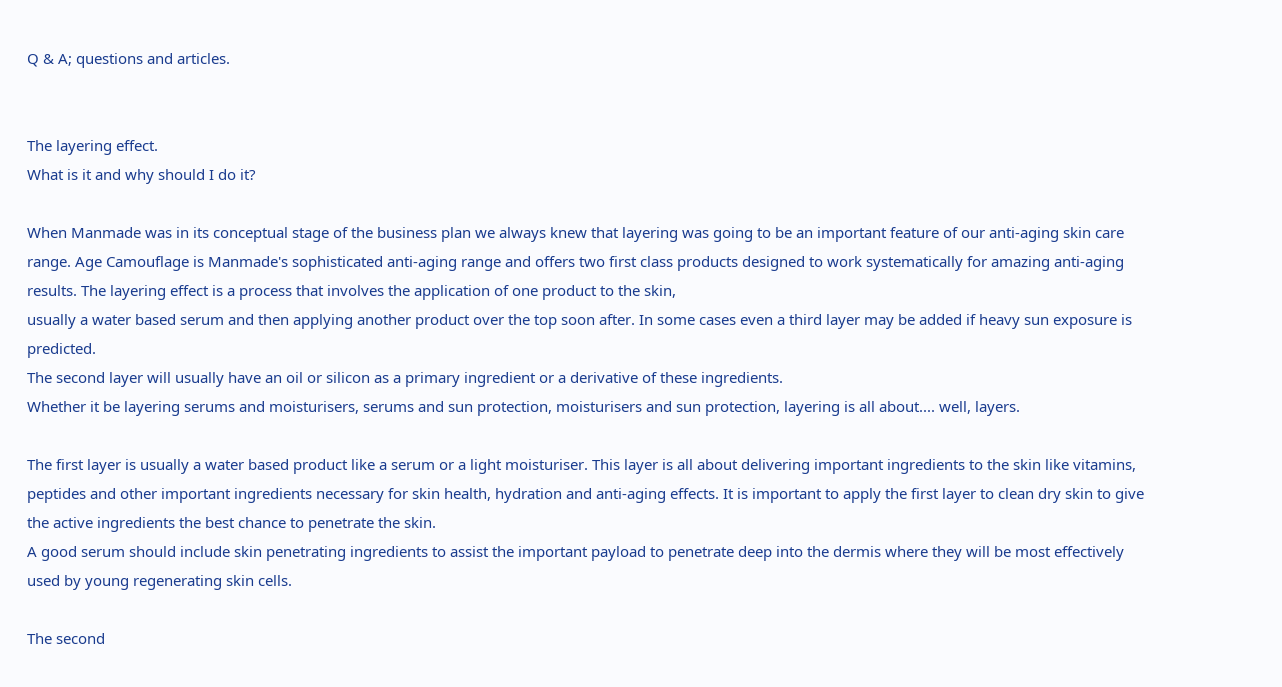Q & A; questions and articles.


The layering effect.
What is it and why should I do it?

When Manmade was in its conceptual stage of the business plan we always knew that layering was going to be an important feature of our anti-aging skin care range. Age Camouflage is Manmade's sophisticated anti-aging range and offers two first class products designed to work systematically for amazing anti-aging results. The layering effect is a process that involves the application of one product to the skin,
usually a water based serum and then applying another product over the top soon after. In some cases even a third layer may be added if heavy sun exposure is predicted.
The second layer will usually have an oil or silicon as a primary ingredient or a derivative of these ingredients.
Whether it be layering serums and moisturisers, serums and sun protection, moisturisers and sun protection, layering is all about.... well, layers.

The first layer is usually a water based product like a serum or a light moisturiser. This layer is all about delivering important ingredients to the skin like vitamins, peptides and other important ingredients necessary for skin health, hydration and anti-aging effects. It is important to apply the first layer to clean dry skin to give the active ingredients the best chance to penetrate the skin.
A good serum should include skin penetrating ingredients to assist the important payload to penetrate deep into the dermis where they will be most effectively used by young regenerating skin cells.

The second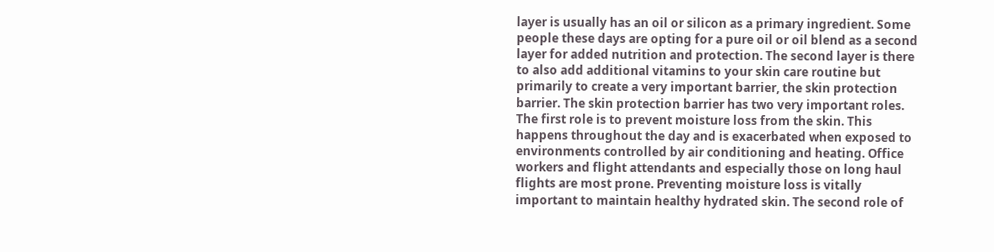layer is usually has an oil or silicon as a primary ingredient. Some people these days are opting for a pure oil or oil blend as a second layer for added nutrition and protection. The second layer is there to also add additional vitamins to your skin care routine but primarily to create a very important barrier, the skin protection barrier. The skin protection barrier has two very important roles. The first role is to prevent moisture loss from the skin. This happens throughout the day and is exacerbated when exposed to environments controlled by air conditioning and heating. Office workers and flight attendants and especially those on long haul flights are most prone. Preventing moisture loss is vitally important to maintain healthy hydrated skin. The second role of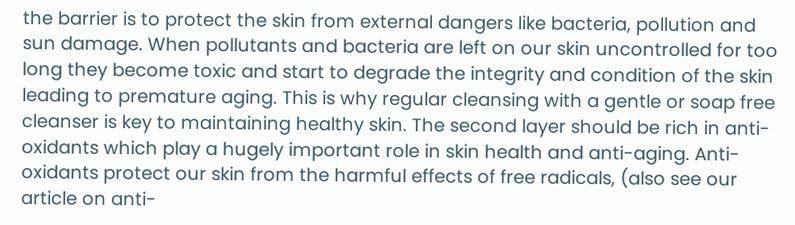the barrier is to protect the skin from external dangers like bacteria, pollution and sun damage. When pollutants and bacteria are left on our skin uncontrolled for too long they become toxic and start to degrade the integrity and condition of the skin leading to premature aging. This is why regular cleansing with a gentle or soap free cleanser is key to maintaining healthy skin. The second layer should be rich in anti-oxidants which play a hugely important role in skin health and anti-aging. Anti-oxidants protect our skin from the harmful effects of free radicals, (also see our article on anti-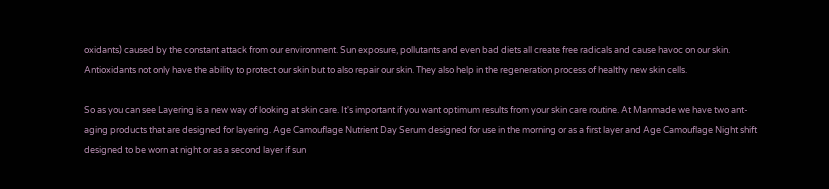oxidants) caused by the constant attack from our environment. Sun exposure, pollutants and even bad diets all create free radicals and cause havoc on our skin. Antioxidants not only have the ability to protect our skin but to also repair our skin. They also help in the regeneration process of healthy new skin cells.

So as you can see Layering is a new way of looking at skin care. It's important if you want optimum results from your skin care routine. At Manmade we have two ant-aging products that are designed for layering. Age Camouflage Nutrient Day Serum designed for use in the morning or as a first layer and Age Camouflage Night shift designed to be worn at night or as a second layer if sun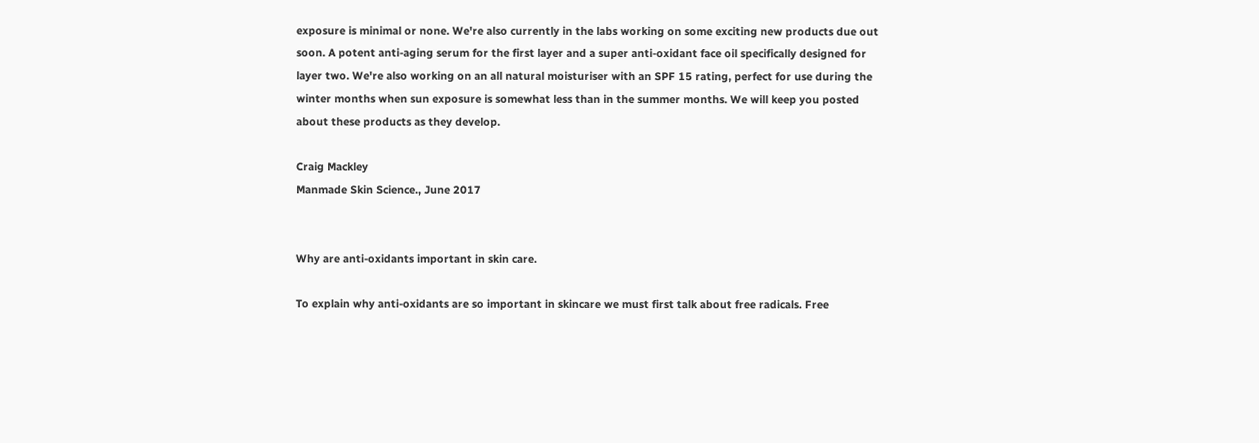exposure is minimal or none. We're also currently in the labs working on some exciting new products due out soon. A potent anti-aging serum for the first layer and a super anti-oxidant face oil specifically designed for layer two. We're also working on an all natural moisturiser with an SPF 15 rating, perfect for use during the winter months when sun exposure is somewhat less than in the summer months. We will keep you posted about these products as they develop.

Craig Mackley
Manmade Skin Science., June 2017


Why are anti-oxidants important in skin care.

To explain why anti-oxidants are so important in skincare we must first talk about free radicals. Free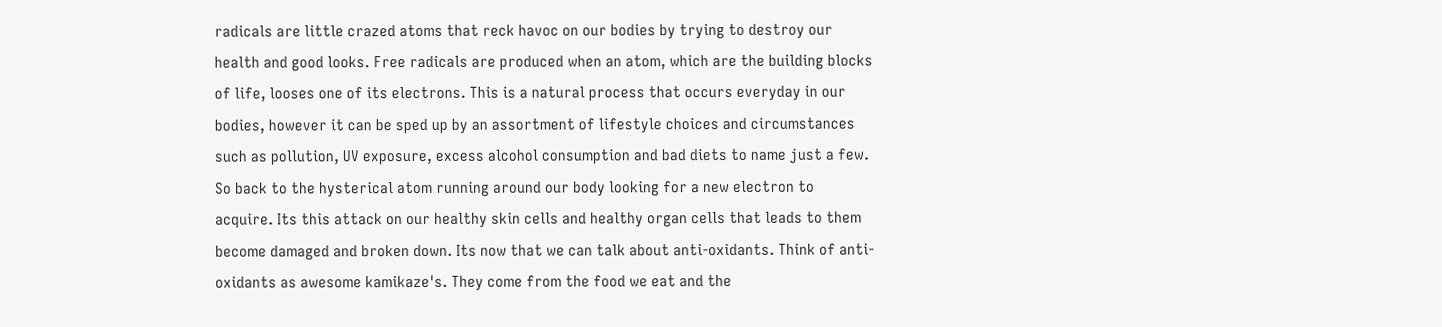radicals are little crazed atoms that reck havoc on our bodies by trying to destroy our health and good looks. Free radicals are produced when an atom, which are the building blocks of life, looses one of its electrons. This is a natural process that occurs everyday in our bodies, however it can be sped up by an assortment of lifestyle choices and circumstances such as pollution, UV exposure, excess alcohol consumption and bad diets to name just a few. So back to the hysterical atom running around our body looking for a new electron to acquire. Its this attack on our healthy skin cells and healthy organ cells that leads to them become damaged and broken down. Its now that we can talk about anti-oxidants. Think of anti-oxidants as awesome kamikaze's. They come from the food we eat and the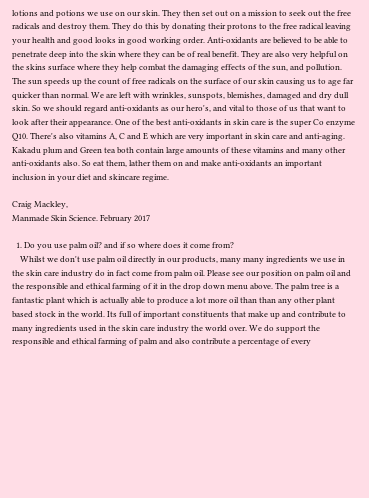lotions and potions we use on our skin. They then set out on a mission to seek out the free radicals and destroy them. They do this by donating their protons to the free radical leaving your health and good looks in good working order. Anti-oxidants are believed to be able to penetrate deep into the skin where they can be of real benefit. They are also very helpful on the skins surface where they help combat the damaging effects of the sun, and pollution. The sun speeds up the count of free radicals on the surface of our skin causing us to age far quicker than normal. We are left with wrinkles, sunspots, blemishes, damaged and dry dull skin. So we should regard anti-oxidants as our hero's, and vital to those of us that want to look after their appearance. One of the best anti-oxidants in skin care is the super Co enzyme Q10. There's also vitamins A, C and E which are very important in skin care and anti-aging. Kakadu plum and Green tea both contain large amounts of these vitamins and many other anti-oxidants also. So eat them, lather them on and make anti-oxidants an important inclusion in your diet and skincare regime.

Craig Mackley,
Manmade Skin Science. February 2017

  1. Do you use palm oil? and if so where does it come from?
    Whilst we don't use palm oil directly in our products, many many ingredients we use in the skin care industry do in fact come from palm oil. Please see our position on palm oil and the responsible and ethical farming of it in the drop down menu above. The palm tree is a fantastic plant which is actually able to produce a lot more oil than than any other plant based stock in the world. Its full of important constituents that make up and contribute to many ingredients used in the skin care industry the world over. We do support the responsible and ethical farming of palm and also contribute a percentage of every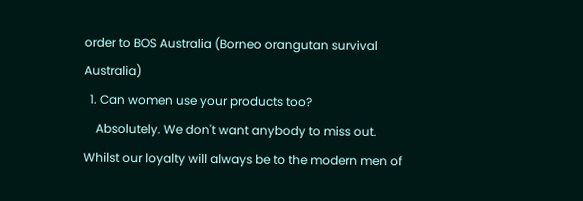order to BOS Australia (Borneo orangutan survival Australia)
  1. Can women use your products too?
    Absolutely. We don't want anybody to miss out. Whilst our loyalty will always be to the modern men of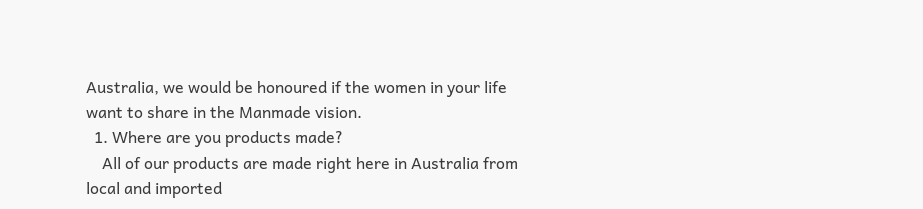Australia, we would be honoured if the women in your life want to share in the Manmade vision.
  1. Where are you products made?
    All of our products are made right here in Australia from local and imported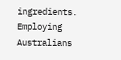ingredients. Employing Australians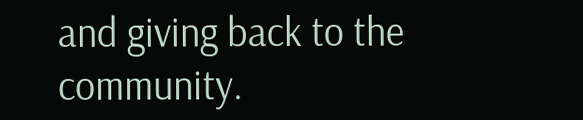and giving back to the community.